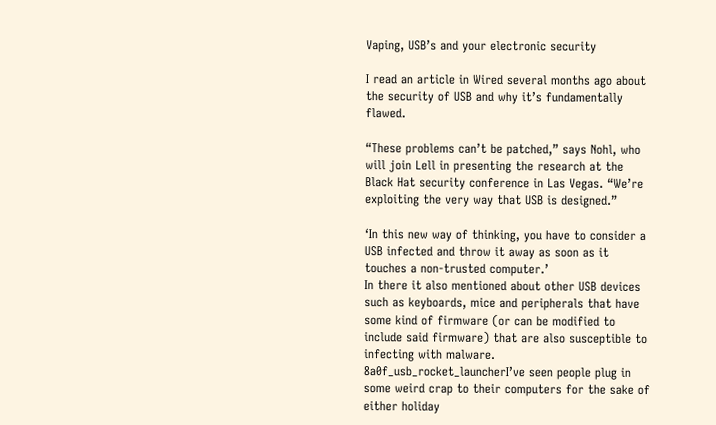Vaping, USB’s and your electronic security

I read an article in Wired several months ago about the security of USB and why it’s fundamentally flawed.

“These problems can’t be patched,” says Nohl, who will join Lell in presenting the research at the Black Hat security conference in Las Vegas. “We’re exploiting the very way that USB is designed.”

‘In this new way of thinking, you have to consider a USB infected and throw it away as soon as it touches a non-trusted computer.’
In there it also mentioned about other USB devices such as keyboards, mice and peripherals that have some kind of firmware (or can be modified to include said firmware) that are also susceptible to infecting with malware.
8a0f_usb_rocket_launcherI’ve seen people plug in some weird crap to their computers for the sake of either holiday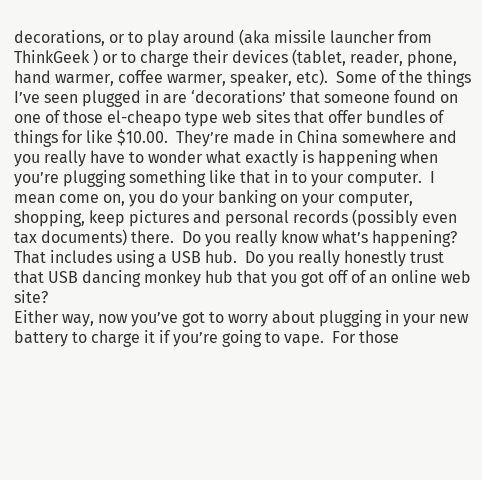decorations, or to play around (aka missile launcher from ThinkGeek ) or to charge their devices (tablet, reader, phone, hand warmer, coffee warmer, speaker, etc).  Some of the things I’ve seen plugged in are ‘decorations’ that someone found on one of those el-cheapo type web sites that offer bundles of things for like $10.00.  They’re made in China somewhere and you really have to wonder what exactly is happening when you’re plugging something like that in to your computer.  I mean come on, you do your banking on your computer, shopping, keep pictures and personal records (possibly even tax documents) there.  Do you really know what’s happening?
That includes using a USB hub.  Do you really honestly trust that USB dancing monkey hub that you got off of an online web site?
Either way, now you’ve got to worry about plugging in your new battery to charge it if you’re going to vape.  For those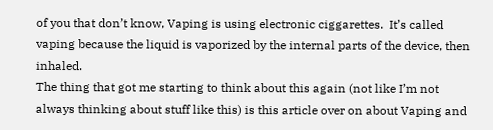of you that don’t know, Vaping is using electronic ciggarettes.  It’s called vaping because the liquid is vaporized by the internal parts of the device, then inhaled.
The thing that got me starting to think about this again (not like I’m not always thinking about stuff like this) is this article over on about Vaping and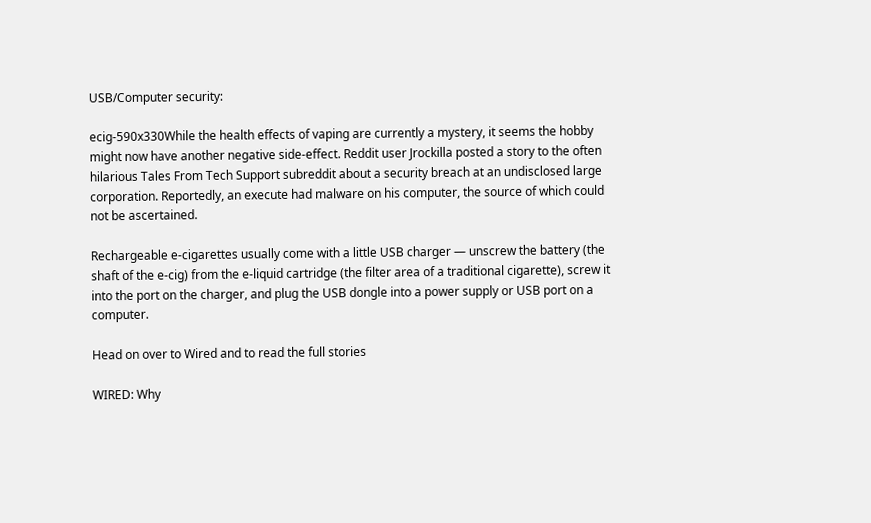USB/Computer security:

ecig-590x330While the health effects of vaping are currently a mystery, it seems the hobby might now have another negative side-effect. Reddit user Jrockilla posted a story to the often hilarious Tales From Tech Support subreddit about a security breach at an undisclosed large corporation. Reportedly, an execute had malware on his computer, the source of which could not be ascertained.

Rechargeable e-cigarettes usually come with a little USB charger — unscrew the battery (the shaft of the e-cig) from the e-liquid cartridge (the filter area of a traditional cigarette), screw it into the port on the charger, and plug the USB dongle into a power supply or USB port on a computer.

Head on over to Wired and to read the full stories

WIRED: Why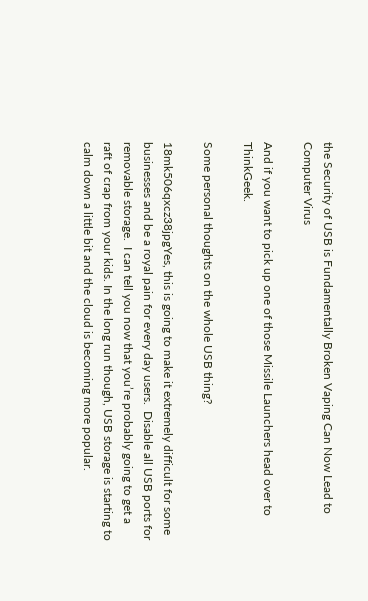the Security of USB is Fundamentally Broken Vaping Can Now Lead to Computer Virus

And if you want to pick up one of those Missile Launchers head over to ThinkGeek.

Some personal thoughts on the whole USB thing?

18mk506qxcz38jpgYes, this is going to make it extremely difficult for some businesses and be a royal pain for every day users.  Disable all USB ports for removable storage.  I can tell you now that you’re probably going to get a raft of crap from your kids. In the long run though, USB storage is starting to calm down a little bit and the cloud is becoming more popular.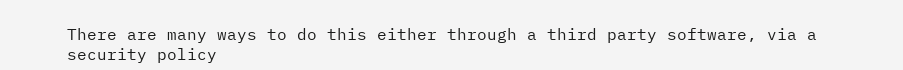There are many ways to do this either through a third party software, via a security policy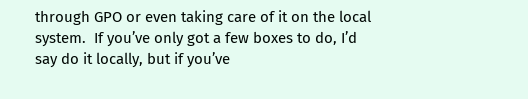through GPO or even taking care of it on the local system.  If you’ve only got a few boxes to do, I’d say do it locally, but if you’ve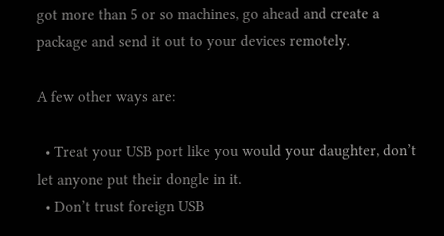got more than 5 or so machines, go ahead and create a package and send it out to your devices remotely.

A few other ways are:

  • Treat your USB port like you would your daughter, don’t let anyone put their dongle in it.
  • Don’t trust foreign USB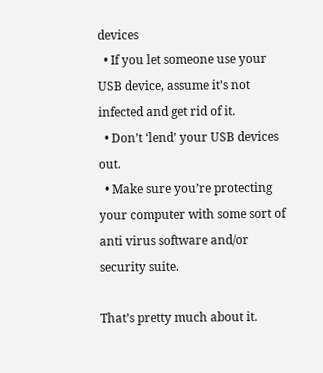devices
  • If you let someone use your USB device, assume it’s not infected and get rid of it.
  • Don’t ‘lend’ your USB devices out.
  • Make sure you’re protecting your computer with some sort of anti virus software and/or security suite.

That’s pretty much about it.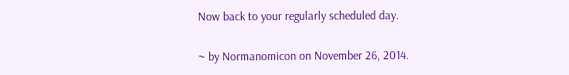Now back to your regularly scheduled day.

~ by Normanomicon on November 26, 2014.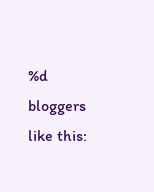%d bloggers like this: